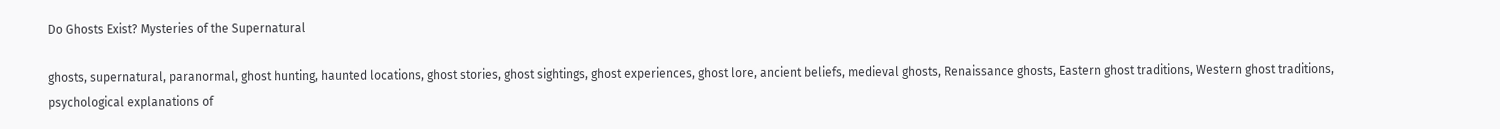Do Ghosts Exist? Mysteries of the Supernatural

ghosts, supernatural, paranormal, ghost hunting, haunted locations, ghost stories, ghost sightings, ghost experiences, ghost lore, ancient beliefs, medieval ghosts, Renaissance ghosts, Eastern ghost traditions, Western ghost traditions, psychological explanations of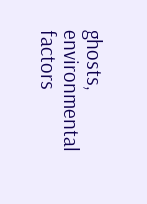ghosts, environmental factors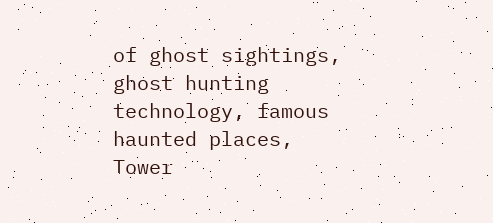of ghost sightings, ghost hunting technology, famous haunted places, Tower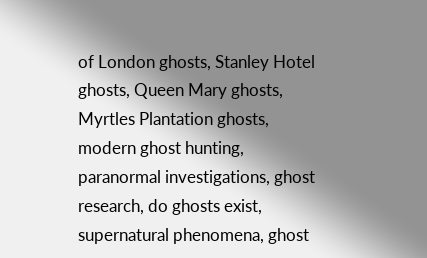of London ghosts, Stanley Hotel ghosts, Queen Mary ghosts, Myrtles Plantation ghosts, modern ghost hunting, paranormal investigations, ghost research, do ghosts exist, supernatural phenomena, ghost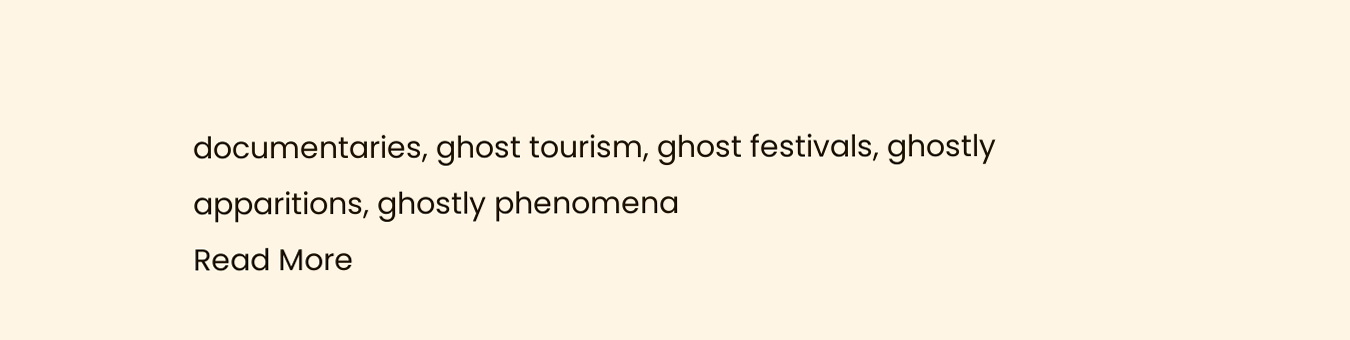documentaries, ghost tourism, ghost festivals, ghostly apparitions, ghostly phenomena
Read More